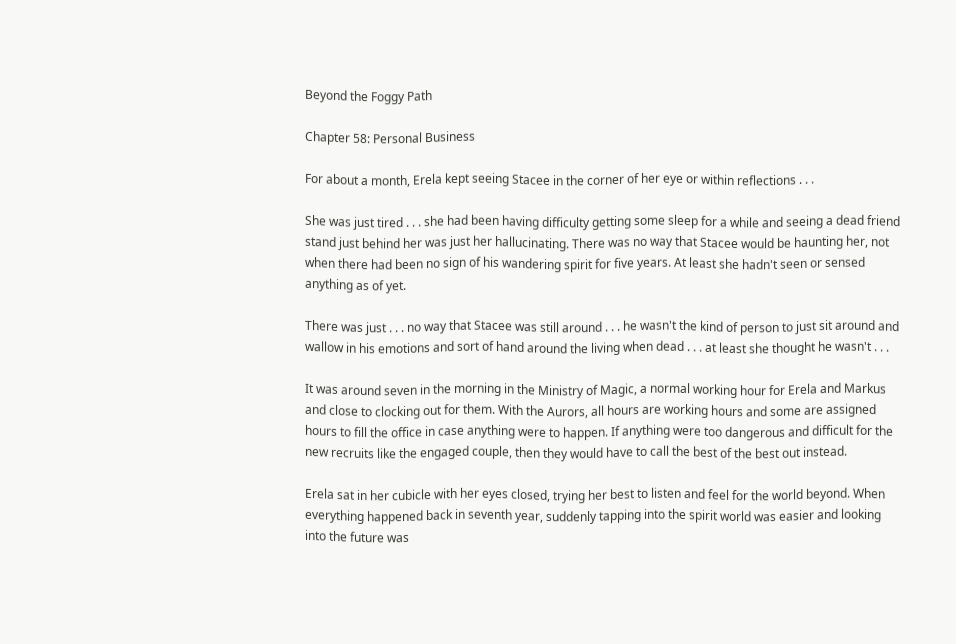Beyond the Foggy Path

Chapter 58: Personal Business

For about a month, Erela kept seeing Stacee in the corner of her eye or within reflections . . .

She was just tired . . . she had been having difficulty getting some sleep for a while and seeing a dead friend stand just behind her was just her hallucinating. There was no way that Stacee would be haunting her, not when there had been no sign of his wandering spirit for five years. At least she hadn't seen or sensed anything as of yet.

There was just . . . no way that Stacee was still around . . . he wasn't the kind of person to just sit around and wallow in his emotions and sort of hand around the living when dead . . . at least she thought he wasn't . . .

It was around seven in the morning in the Ministry of Magic, a normal working hour for Erela and Markus and close to clocking out for them. With the Aurors, all hours are working hours and some are assigned hours to fill the office in case anything were to happen. If anything were too dangerous and difficult for the new recruits like the engaged couple, then they would have to call the best of the best out instead.

Erela sat in her cubicle with her eyes closed, trying her best to listen and feel for the world beyond. When everything happened back in seventh year, suddenly tapping into the spirit world was easier and looking into the future was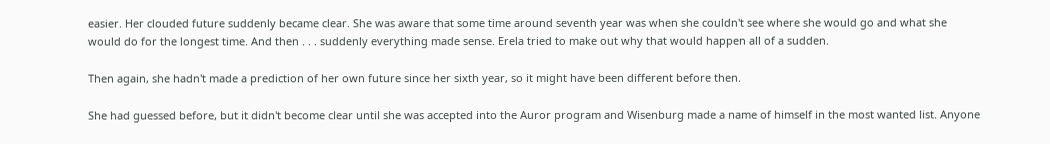easier. Her clouded future suddenly became clear. She was aware that some time around seventh year was when she couldn't see where she would go and what she would do for the longest time. And then . . . suddenly everything made sense. Erela tried to make out why that would happen all of a sudden.

Then again, she hadn't made a prediction of her own future since her sixth year, so it might have been different before then.

She had guessed before, but it didn't become clear until she was accepted into the Auror program and Wisenburg made a name of himself in the most wanted list. Anyone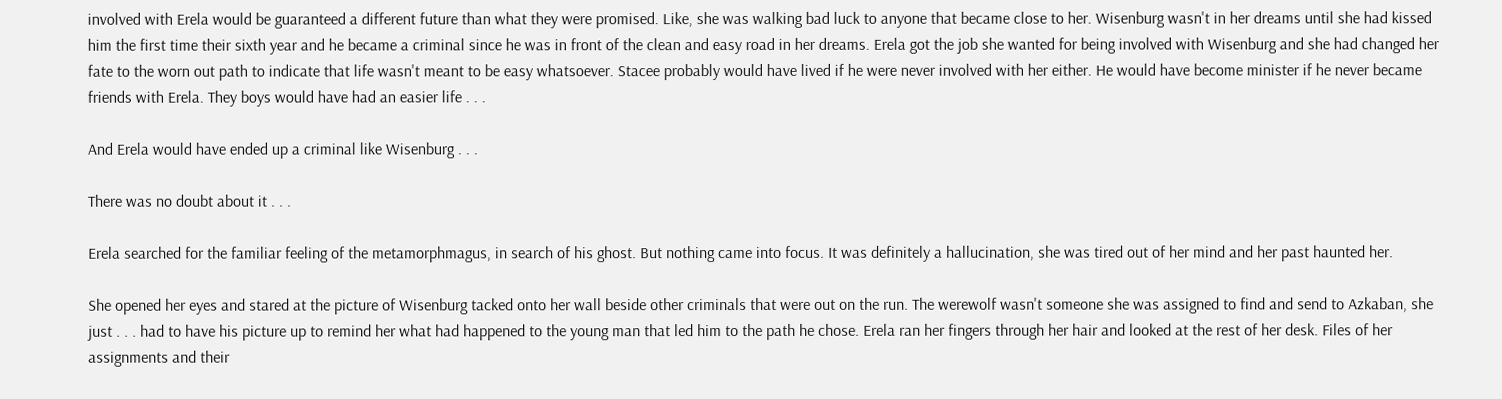involved with Erela would be guaranteed a different future than what they were promised. Like, she was walking bad luck to anyone that became close to her. Wisenburg wasn't in her dreams until she had kissed him the first time their sixth year and he became a criminal since he was in front of the clean and easy road in her dreams. Erela got the job she wanted for being involved with Wisenburg and she had changed her fate to the worn out path to indicate that life wasn't meant to be easy whatsoever. Stacee probably would have lived if he were never involved with her either. He would have become minister if he never became friends with Erela. They boys would have had an easier life . . .

And Erela would have ended up a criminal like Wisenburg . . .

There was no doubt about it . . .

Erela searched for the familiar feeling of the metamorphmagus, in search of his ghost. But nothing came into focus. It was definitely a hallucination, she was tired out of her mind and her past haunted her.

She opened her eyes and stared at the picture of Wisenburg tacked onto her wall beside other criminals that were out on the run. The werewolf wasn't someone she was assigned to find and send to Azkaban, she just . . . had to have his picture up to remind her what had happened to the young man that led him to the path he chose. Erela ran her fingers through her hair and looked at the rest of her desk. Files of her assignments and their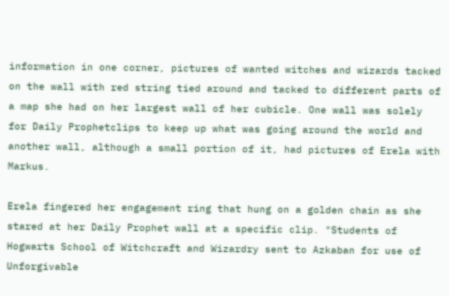information in one corner, pictures of wanted witches and wizards tacked on the wall with red string tied around and tacked to different parts of a map she had on her largest wall of her cubicle. One wall was solely for Daily Prophetclips to keep up what was going around the world and another wall, although a small portion of it, had pictures of Erela with Markus.

Erela fingered her engagement ring that hung on a golden chain as she stared at her Daily Prophet wall at a specific clip. "Students of Hogwarts School of Witchcraft and Wizardry sent to Azkaban for use of Unforgivable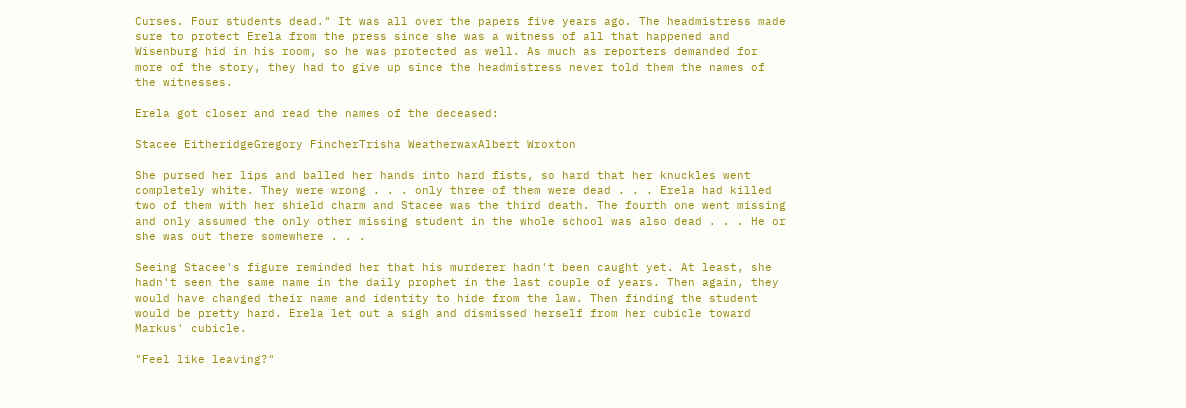Curses. Four students dead." It was all over the papers five years ago. The headmistress made sure to protect Erela from the press since she was a witness of all that happened and Wisenburg hid in his room, so he was protected as well. As much as reporters demanded for more of the story, they had to give up since the headmistress never told them the names of the witnesses.

Erela got closer and read the names of the deceased:

Stacee EitheridgeGregory FincherTrisha WeatherwaxAlbert Wroxton

She pursed her lips and balled her hands into hard fists, so hard that her knuckles went completely white. They were wrong . . . only three of them were dead . . . Erela had killed two of them with her shield charm and Stacee was the third death. The fourth one went missing and only assumed the only other missing student in the whole school was also dead . . . He or she was out there somewhere . . .

Seeing Stacee's figure reminded her that his murderer hadn't been caught yet. At least, she hadn't seen the same name in the daily prophet in the last couple of years. Then again, they would have changed their name and identity to hide from the law. Then finding the student would be pretty hard. Erela let out a sigh and dismissed herself from her cubicle toward Markus' cubicle.

"Feel like leaving?"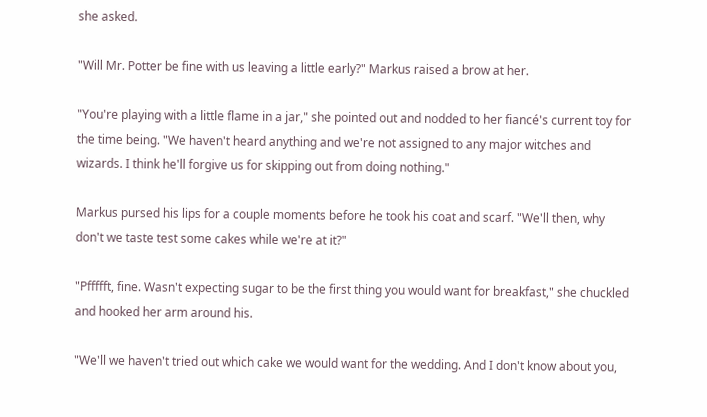she asked.

"Will Mr. Potter be fine with us leaving a little early?" Markus raised a brow at her.

"You're playing with a little flame in a jar," she pointed out and nodded to her fiancé's current toy for the time being. "We haven't heard anything and we're not assigned to any major witches and wizards. I think he'll forgive us for skipping out from doing nothing."

Markus pursed his lips for a couple moments before he took his coat and scarf. "We'll then, why don't we taste test some cakes while we're at it?"

"Pffffft, fine. Wasn't expecting sugar to be the first thing you would want for breakfast," she chuckled and hooked her arm around his.

"We'll we haven't tried out which cake we would want for the wedding. And I don't know about you,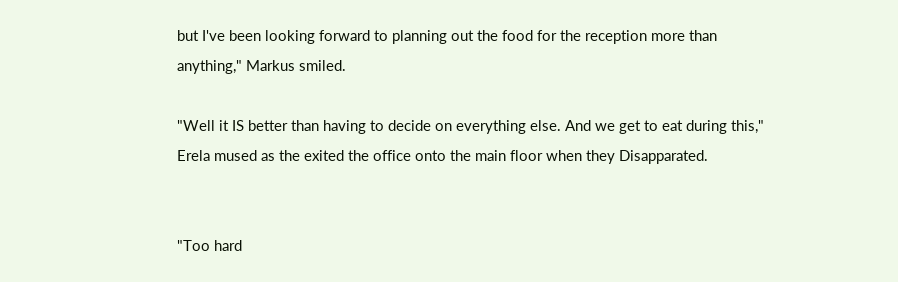but I've been looking forward to planning out the food for the reception more than anything," Markus smiled.

"Well it IS better than having to decide on everything else. And we get to eat during this," Erela mused as the exited the office onto the main floor when they Disapparated.


"Too hard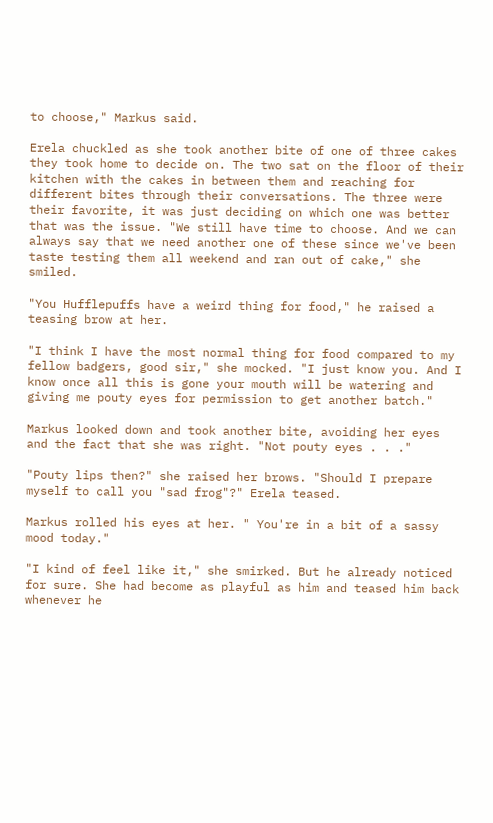to choose," Markus said.

Erela chuckled as she took another bite of one of three cakes they took home to decide on. The two sat on the floor of their kitchen with the cakes in between them and reaching for different bites through their conversations. The three were their favorite, it was just deciding on which one was better that was the issue. "We still have time to choose. And we can always say that we need another one of these since we've been taste testing them all weekend and ran out of cake," she smiled.

"You Hufflepuffs have a weird thing for food," he raised a teasing brow at her.

"I think I have the most normal thing for food compared to my fellow badgers, good sir," she mocked. "I just know you. And I know once all this is gone your mouth will be watering and giving me pouty eyes for permission to get another batch."

Markus looked down and took another bite, avoiding her eyes and the fact that she was right. "Not pouty eyes . . ."

"Pouty lips then?" she raised her brows. "Should I prepare myself to call you "sad frog"?" Erela teased.

Markus rolled his eyes at her. " You're in a bit of a sassy mood today."

"I kind of feel like it," she smirked. But he already noticed for sure. She had become as playful as him and teased him back whenever he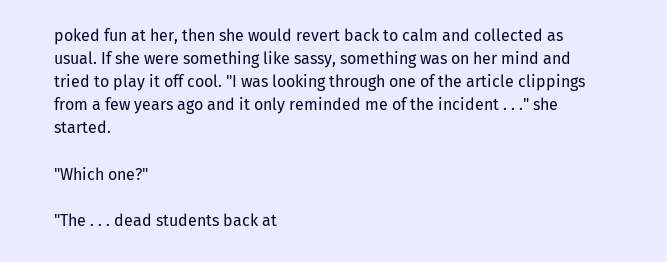poked fun at her, then she would revert back to calm and collected as usual. If she were something like sassy, something was on her mind and tried to play it off cool. "I was looking through one of the article clippings from a few years ago and it only reminded me of the incident . . ." she started.

"Which one?"

"The . . . dead students back at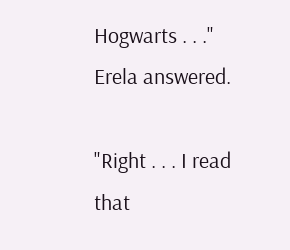Hogwarts . . ." Erela answered.

"Right . . . I read that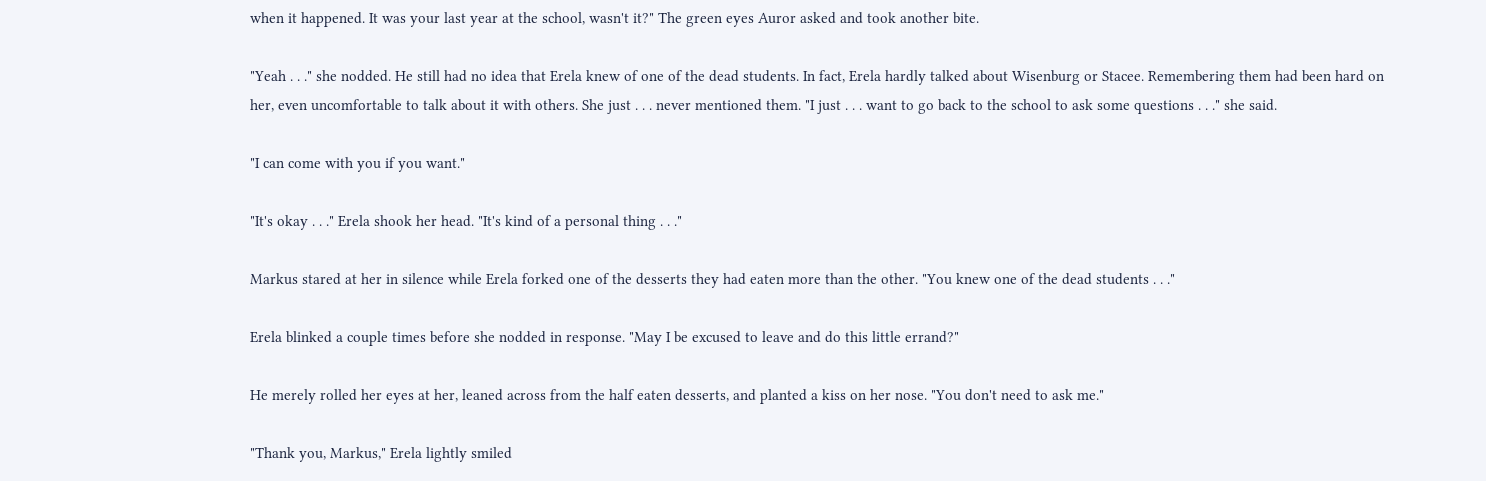when it happened. It was your last year at the school, wasn't it?" The green eyes Auror asked and took another bite.

"Yeah . . ." she nodded. He still had no idea that Erela knew of one of the dead students. In fact, Erela hardly talked about Wisenburg or Stacee. Remembering them had been hard on her, even uncomfortable to talk about it with others. She just . . . never mentioned them. "I just . . . want to go back to the school to ask some questions . . ." she said.

"I can come with you if you want."

"It's okay . . ." Erela shook her head. "It's kind of a personal thing . . ."

Markus stared at her in silence while Erela forked one of the desserts they had eaten more than the other. "You knew one of the dead students . . ."

Erela blinked a couple times before she nodded in response. "May I be excused to leave and do this little errand?"

He merely rolled her eyes at her, leaned across from the half eaten desserts, and planted a kiss on her nose. "You don't need to ask me."

"Thank you, Markus," Erela lightly smiled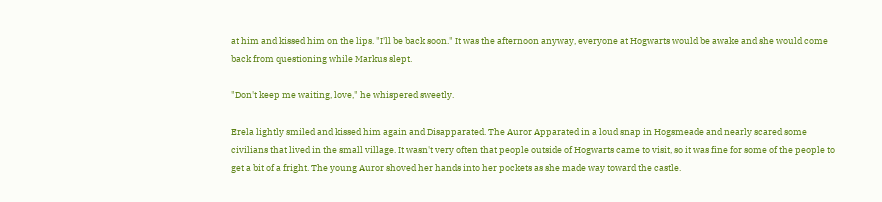at him and kissed him on the lips. "I'll be back soon." It was the afternoon anyway, everyone at Hogwarts would be awake and she would come back from questioning while Markus slept.

"Don't keep me waiting, love," he whispered sweetly.

Erela lightly smiled and kissed him again and Disapparated. The Auror Apparated in a loud snap in Hogsmeade and nearly scared some civilians that lived in the small village. It wasn't very often that people outside of Hogwarts came to visit, so it was fine for some of the people to get a bit of a fright. The young Auror shoved her hands into her pockets as she made way toward the castle.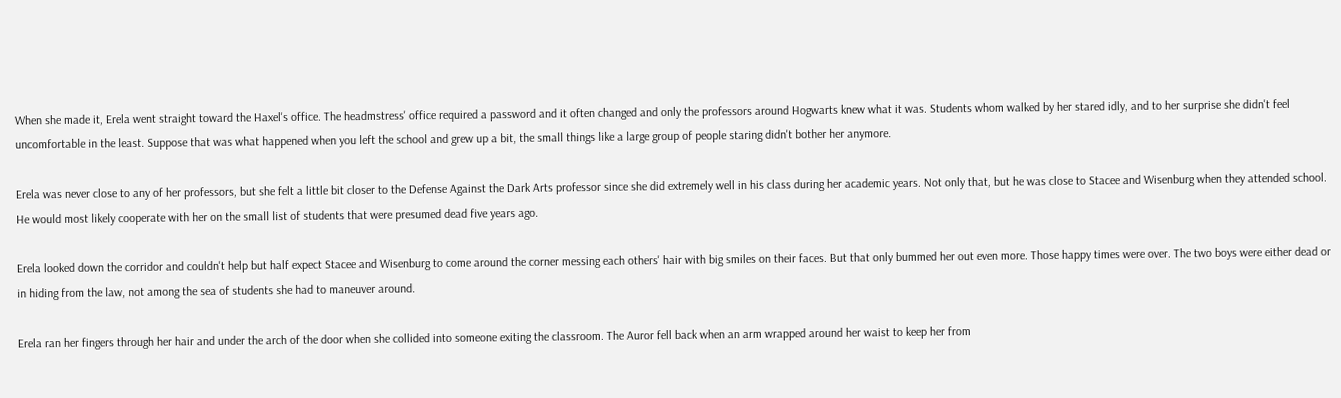When she made it, Erela went straight toward the Haxel's office. The headmstress' office required a password and it often changed and only the professors around Hogwarts knew what it was. Students whom walked by her stared idly, and to her surprise she didn't feel uncomfortable in the least. Suppose that was what happened when you left the school and grew up a bit, the small things like a large group of people staring didn't bother her anymore.

Erela was never close to any of her professors, but she felt a little bit closer to the Defense Against the Dark Arts professor since she did extremely well in his class during her academic years. Not only that, but he was close to Stacee and Wisenburg when they attended school. He would most likely cooperate with her on the small list of students that were presumed dead five years ago.

Erela looked down the corridor and couldn't help but half expect Stacee and Wisenburg to come around the corner messing each others' hair with big smiles on their faces. But that only bummed her out even more. Those happy times were over. The two boys were either dead or in hiding from the law, not among the sea of students she had to maneuver around.

Erela ran her fingers through her hair and under the arch of the door when she collided into someone exiting the classroom. The Auror fell back when an arm wrapped around her waist to keep her from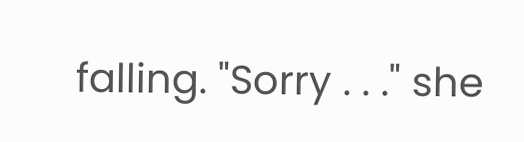falling. "Sorry . . ." she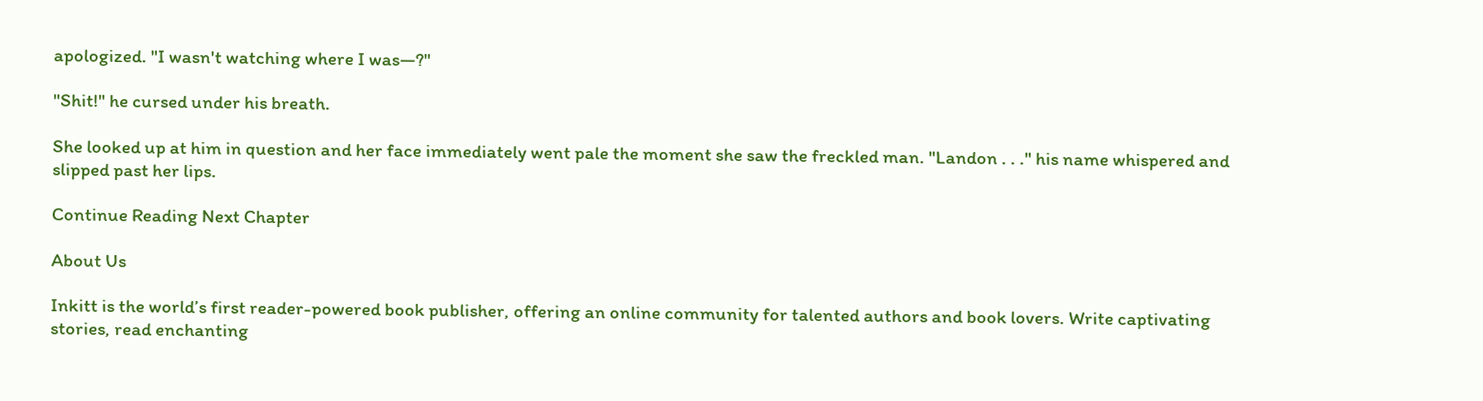apologized. "I wasn't watching where I was—?"

"Shit!" he cursed under his breath.

She looked up at him in question and her face immediately went pale the moment she saw the freckled man. "Landon . . ." his name whispered and slipped past her lips.

Continue Reading Next Chapter

About Us

Inkitt is the world’s first reader-powered book publisher, offering an online community for talented authors and book lovers. Write captivating stories, read enchanting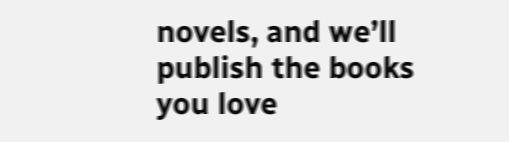novels, and we’ll publish the books you love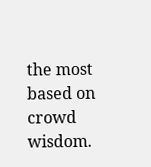the most based on crowd wisdom.